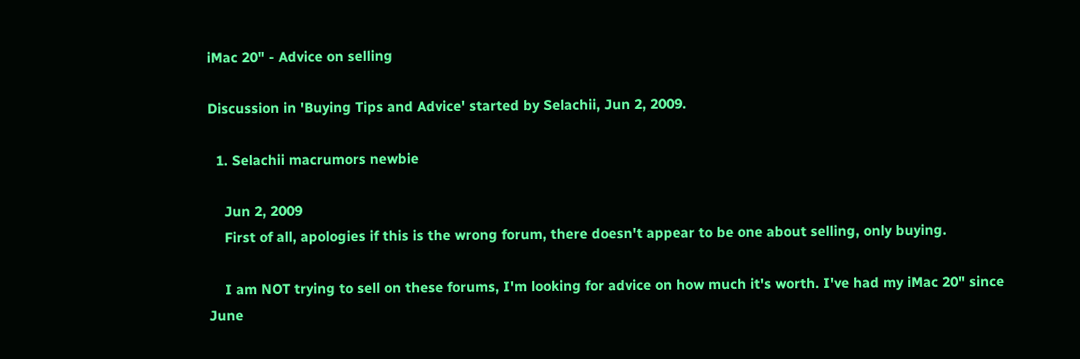iMac 20" - Advice on selling

Discussion in 'Buying Tips and Advice' started by Selachii, Jun 2, 2009.

  1. Selachii macrumors newbie

    Jun 2, 2009
    First of all, apologies if this is the wrong forum, there doesn't appear to be one about selling, only buying.

    I am NOT trying to sell on these forums, I'm looking for advice on how much it's worth. I've had my iMac 20" since June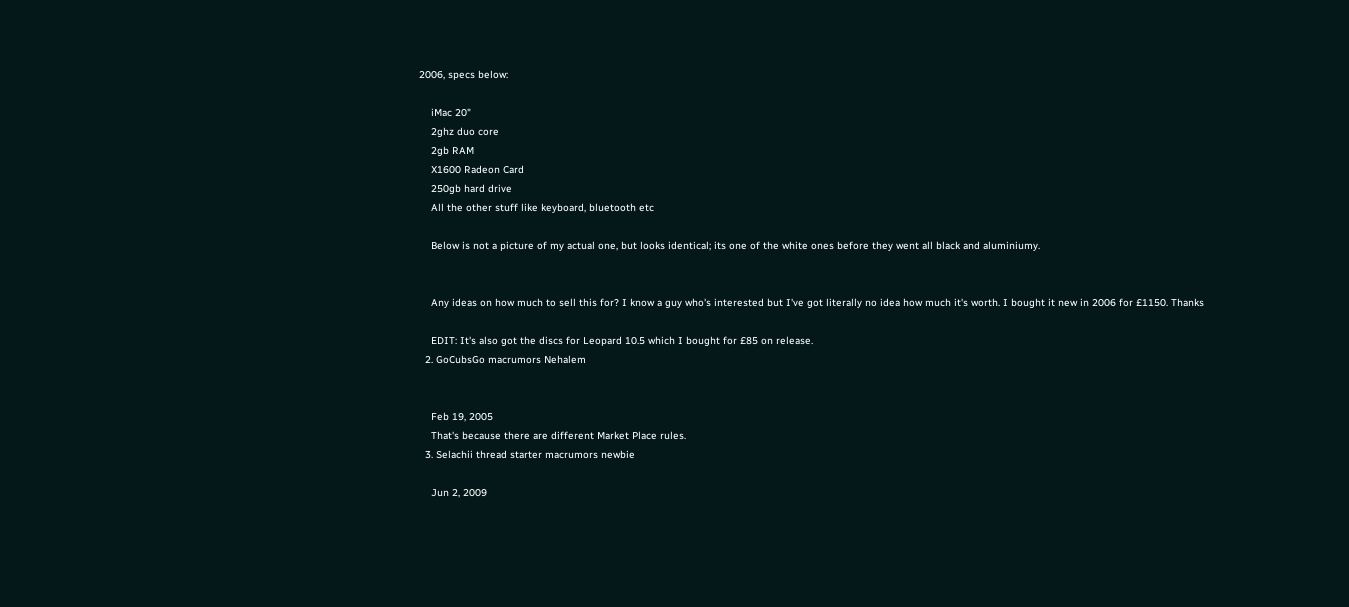2006, specs below:

    iMac 20"
    2ghz duo core
    2gb RAM
    X1600 Radeon Card
    250gb hard drive
    All the other stuff like keyboard, bluetooth etc

    Below is not a picture of my actual one, but looks identical; its one of the white ones before they went all black and aluminiumy.


    Any ideas on how much to sell this for? I know a guy who's interested but I've got literally no idea how much it's worth. I bought it new in 2006 for £1150. Thanks

    EDIT: It's also got the discs for Leopard 10.5 which I bought for £85 on release.
  2. GoCubsGo macrumors Nehalem


    Feb 19, 2005
    That's because there are different Market Place rules.
  3. Selachii thread starter macrumors newbie

    Jun 2, 2009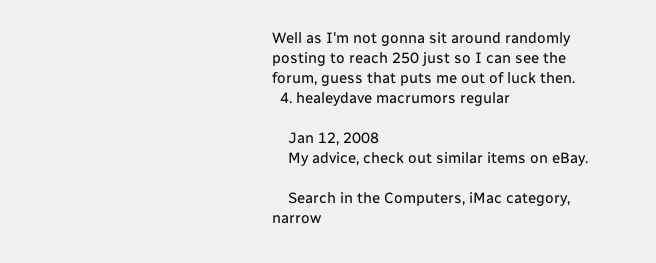Well as I'm not gonna sit around randomly posting to reach 250 just so I can see the forum, guess that puts me out of luck then.
  4. healeydave macrumors regular

    Jan 12, 2008
    My advice, check out similar items on eBay.

    Search in the Computers, iMac category, narrow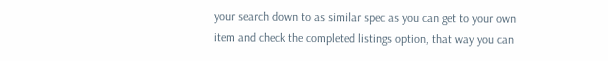your search down to as similar spec as you can get to your own item and check the completed listings option, that way you can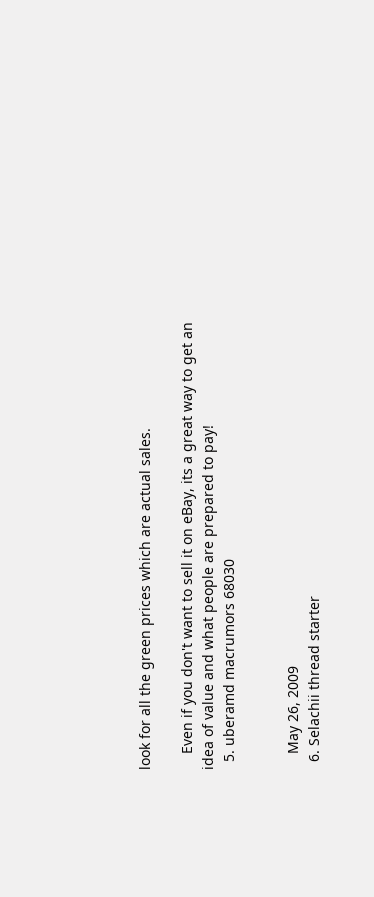look for all the green prices which are actual sales.

    Even if you don't want to sell it on eBay, its a great way to get an idea of value and what people are prepared to pay!
  5. uberamd macrumors 68030


    May 26, 2009
  6. Selachii thread starter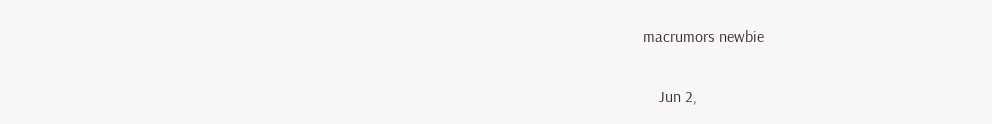macrumors newbie

    Jun 2,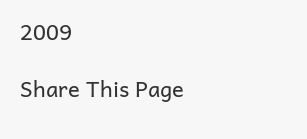2009

Share This Page